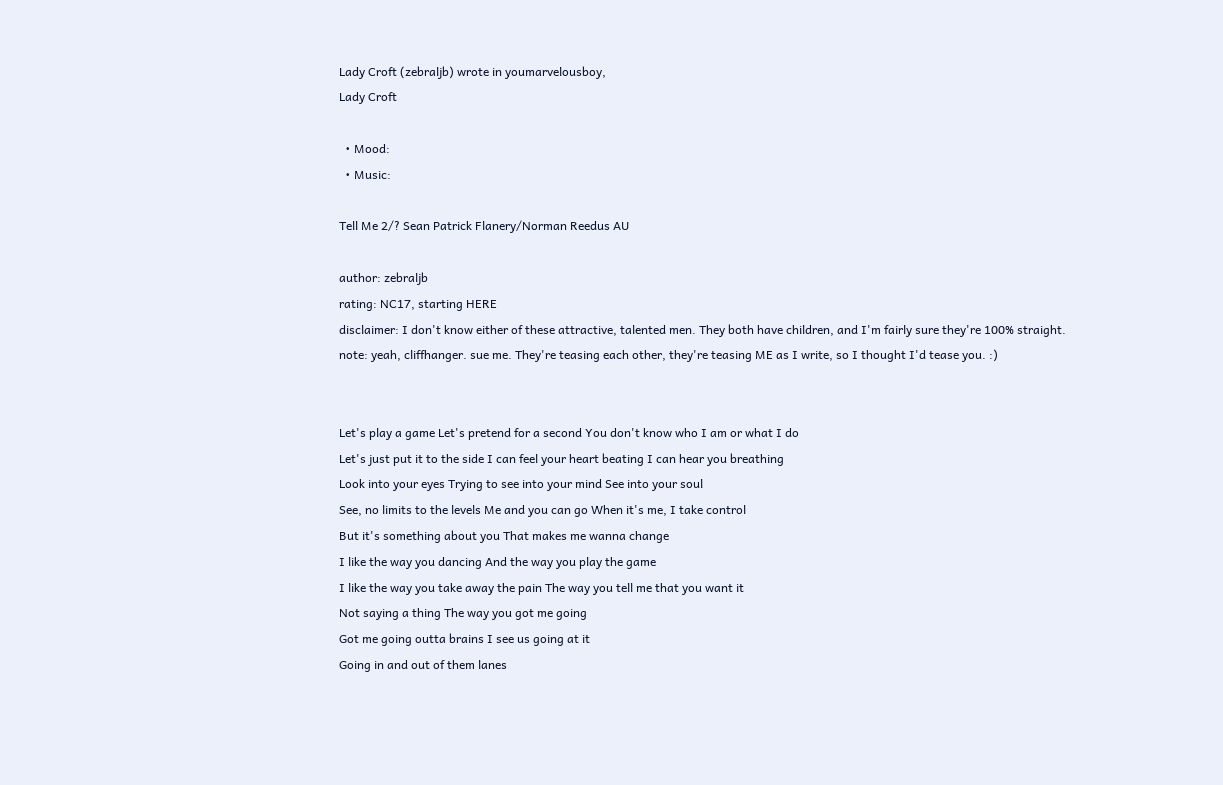Lady Croft (zebraljb) wrote in youmarvelousboy,
Lady Croft

  • Mood:
  • Music:

Tell Me 2/? Sean Patrick Flanery/Norman Reedus AU

author: zebraljb
rating: NC17, starting HERE
disclaimer: I don't know either of these attractive, talented men. They both have children, and I'm fairly sure they're 100% straight.
note: yeah, cliffhanger. sue me. They're teasing each other, they're teasing ME as I write, so I thought I'd tease you. :)


Let's play a game Let's pretend for a second You don't know who I am or what I do
Let's just put it to the side I can feel your heart beating I can hear you breathing
Look into your eyes Trying to see into your mind See into your soul
See, no limits to the levels Me and you can go When it's me, I take control
But it's something about you That makes me wanna change
I like the way you dancing And the way you play the game
I like the way you take away the pain The way you tell me that you want it
Not saying a thing The way you got me going
Got me going outta brains I see us going at it
Going in and out of them lanes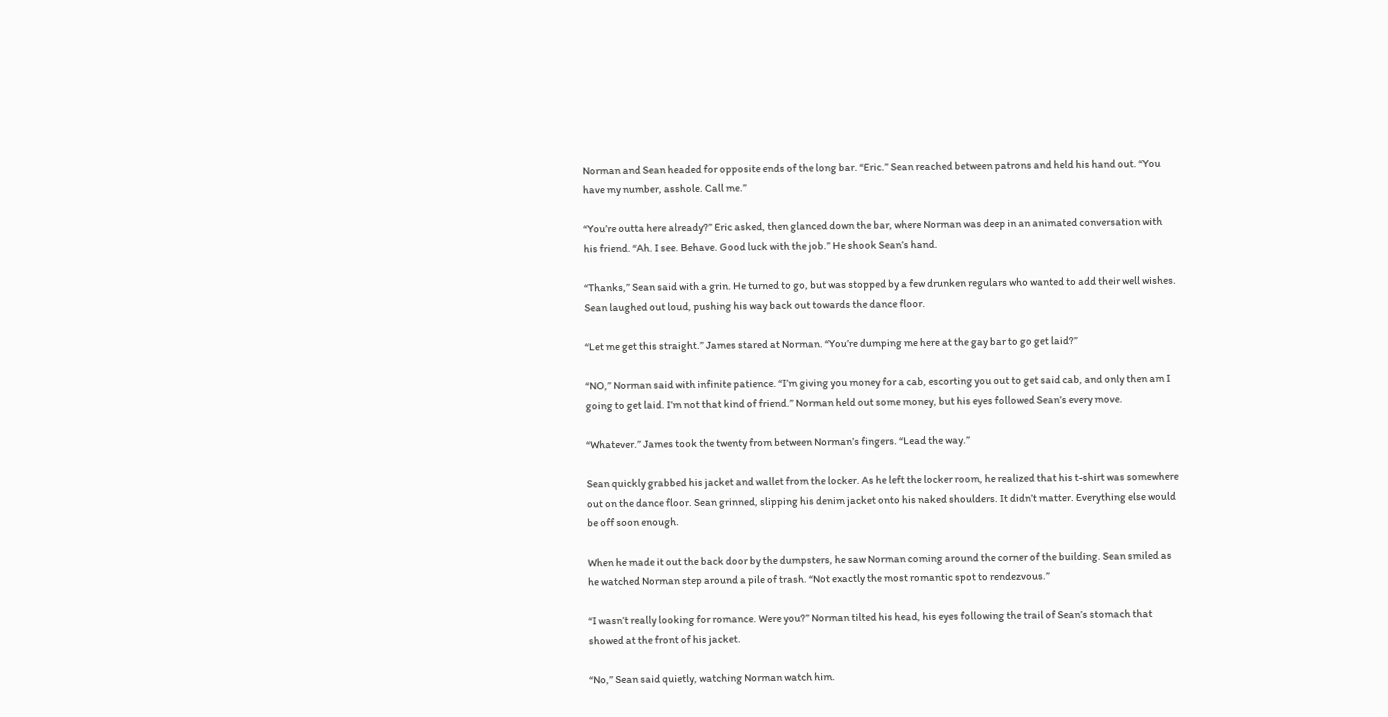Norman and Sean headed for opposite ends of the long bar. “Eric.” Sean reached between patrons and held his hand out. “You have my number, asshole. Call me.”

“You’re outta here already?” Eric asked, then glanced down the bar, where Norman was deep in an animated conversation with his friend. “Ah. I see. Behave. Good luck with the job.” He shook Sean’s hand.

“Thanks,” Sean said with a grin. He turned to go, but was stopped by a few drunken regulars who wanted to add their well wishes. Sean laughed out loud, pushing his way back out towards the dance floor.

“Let me get this straight.” James stared at Norman. “You’re dumping me here at the gay bar to go get laid?”

“NO,” Norman said with infinite patience. “I’m giving you money for a cab, escorting you out to get said cab, and only then am I going to get laid. I’m not that kind of friend.” Norman held out some money, but his eyes followed Sean’s every move.

“Whatever.” James took the twenty from between Norman’s fingers. “Lead the way.”

Sean quickly grabbed his jacket and wallet from the locker. As he left the locker room, he realized that his t-shirt was somewhere out on the dance floor. Sean grinned, slipping his denim jacket onto his naked shoulders. It didn’t matter. Everything else would be off soon enough.

When he made it out the back door by the dumpsters, he saw Norman coming around the corner of the building. Sean smiled as he watched Norman step around a pile of trash. “Not exactly the most romantic spot to rendezvous.”

“I wasn’t really looking for romance. Were you?” Norman tilted his head, his eyes following the trail of Sean’s stomach that showed at the front of his jacket.

“No,” Sean said quietly, watching Norman watch him.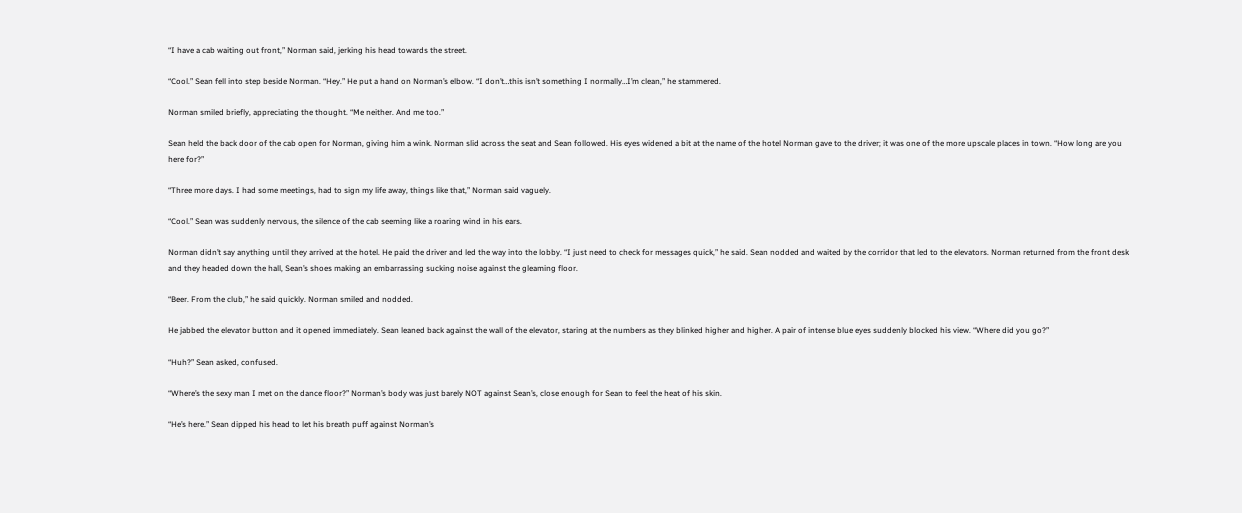“I have a cab waiting out front,” Norman said, jerking his head towards the street.

“Cool.” Sean fell into step beside Norman. “Hey.” He put a hand on Norman’s elbow. “I don’t…this isn’t something I normally…I’m clean,” he stammered.

Norman smiled briefly, appreciating the thought. “Me neither. And me too.”

Sean held the back door of the cab open for Norman, giving him a wink. Norman slid across the seat and Sean followed. His eyes widened a bit at the name of the hotel Norman gave to the driver; it was one of the more upscale places in town. “How long are you here for?”

“Three more days. I had some meetings, had to sign my life away, things like that,” Norman said vaguely.

“Cool.” Sean was suddenly nervous, the silence of the cab seeming like a roaring wind in his ears.

Norman didn’t say anything until they arrived at the hotel. He paid the driver and led the way into the lobby. “I just need to check for messages quick,” he said. Sean nodded and waited by the corridor that led to the elevators. Norman returned from the front desk and they headed down the hall, Sean’s shoes making an embarrassing sucking noise against the gleaming floor.

“Beer. From the club,” he said quickly. Norman smiled and nodded.

He jabbed the elevator button and it opened immediately. Sean leaned back against the wall of the elevator, staring at the numbers as they blinked higher and higher. A pair of intense blue eyes suddenly blocked his view. “Where did you go?”

“Huh?” Sean asked, confused.

“Where’s the sexy man I met on the dance floor?” Norman’s body was just barely NOT against Sean’s, close enough for Sean to feel the heat of his skin.

“He’s here.” Sean dipped his head to let his breath puff against Norman’s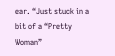ear. “Just stuck in a bit of a “Pretty Woman”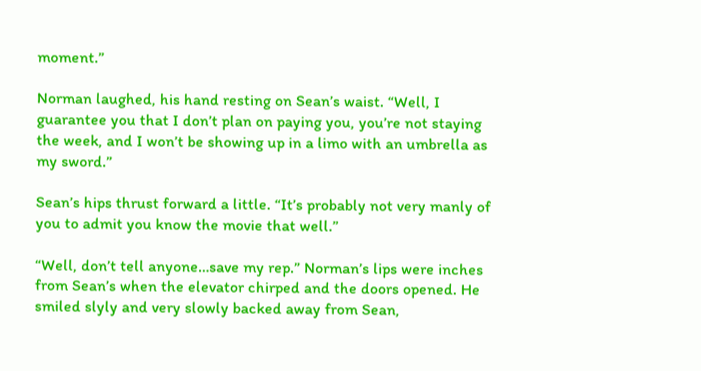moment.”

Norman laughed, his hand resting on Sean’s waist. “Well, I guarantee you that I don’t plan on paying you, you’re not staying the week, and I won’t be showing up in a limo with an umbrella as my sword.”

Sean’s hips thrust forward a little. “It’s probably not very manly of you to admit you know the movie that well.”

“Well, don’t tell anyone…save my rep.” Norman’s lips were inches from Sean’s when the elevator chirped and the doors opened. He smiled slyly and very slowly backed away from Sean,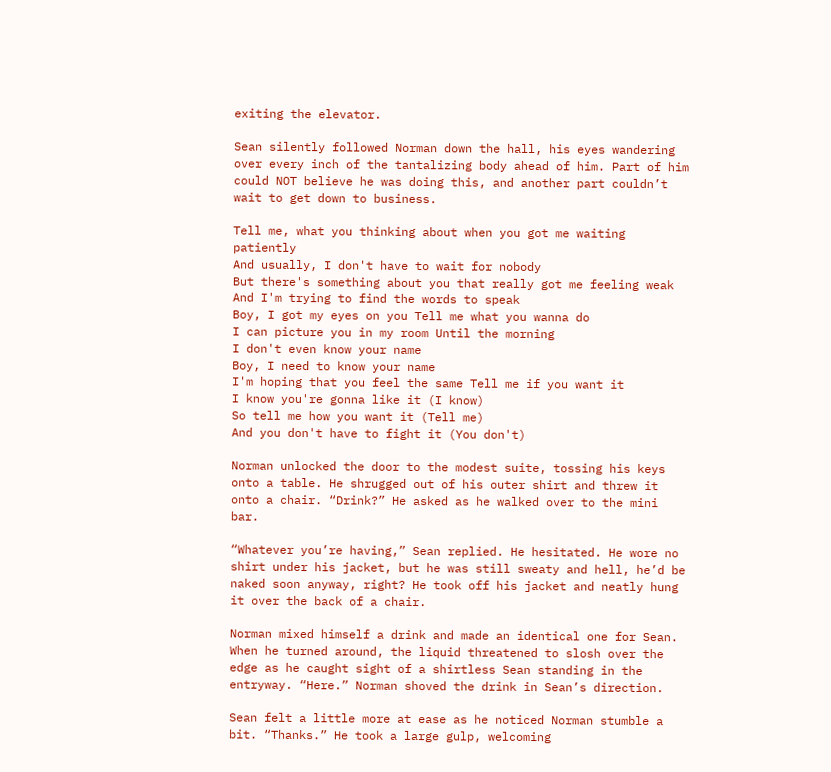exiting the elevator.

Sean silently followed Norman down the hall, his eyes wandering over every inch of the tantalizing body ahead of him. Part of him could NOT believe he was doing this, and another part couldn’t wait to get down to business.

Tell me, what you thinking about when you got me waiting patiently
And usually, I don't have to wait for nobody
But there's something about you that really got me feeling weak
And I'm trying to find the words to speak
Boy, I got my eyes on you Tell me what you wanna do
I can picture you in my room Until the morning
I don't even know your name
Boy, I need to know your name
I'm hoping that you feel the same Tell me if you want it
I know you're gonna like it (I know)
So tell me how you want it (Tell me)
And you don't have to fight it (You don't)

Norman unlocked the door to the modest suite, tossing his keys onto a table. He shrugged out of his outer shirt and threw it onto a chair. “Drink?” He asked as he walked over to the mini bar.

“Whatever you’re having,” Sean replied. He hesitated. He wore no shirt under his jacket, but he was still sweaty and hell, he’d be naked soon anyway, right? He took off his jacket and neatly hung it over the back of a chair.

Norman mixed himself a drink and made an identical one for Sean. When he turned around, the liquid threatened to slosh over the edge as he caught sight of a shirtless Sean standing in the entryway. “Here.” Norman shoved the drink in Sean’s direction.

Sean felt a little more at ease as he noticed Norman stumble a bit. “Thanks.” He took a large gulp, welcoming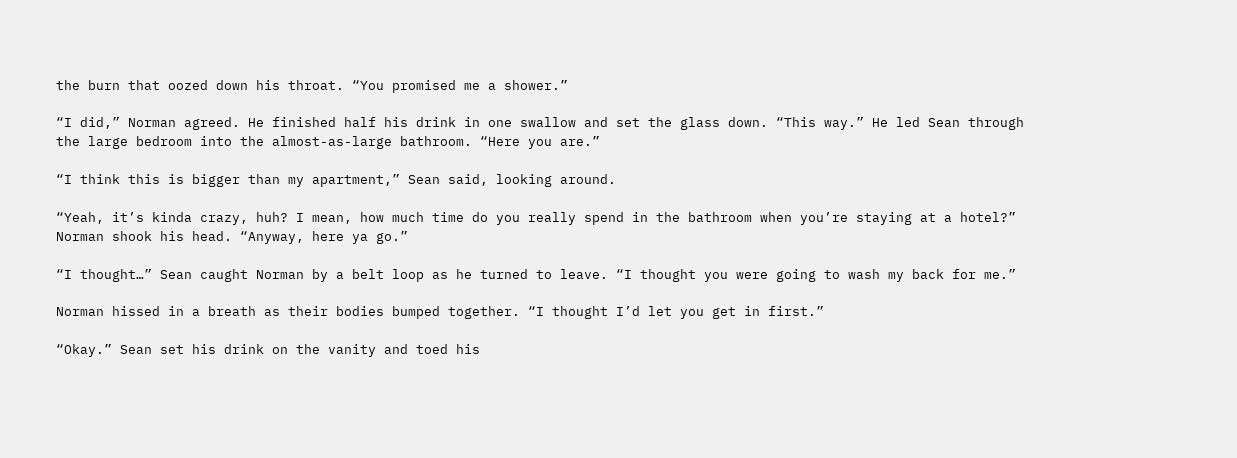the burn that oozed down his throat. “You promised me a shower.”

“I did,” Norman agreed. He finished half his drink in one swallow and set the glass down. “This way.” He led Sean through the large bedroom into the almost-as-large bathroom. “Here you are.”

“I think this is bigger than my apartment,” Sean said, looking around.

“Yeah, it’s kinda crazy, huh? I mean, how much time do you really spend in the bathroom when you’re staying at a hotel?” Norman shook his head. “Anyway, here ya go.”

“I thought…” Sean caught Norman by a belt loop as he turned to leave. “I thought you were going to wash my back for me.”

Norman hissed in a breath as their bodies bumped together. “I thought I’d let you get in first.”

“Okay.” Sean set his drink on the vanity and toed his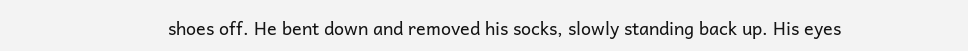shoes off. He bent down and removed his socks, slowly standing back up. His eyes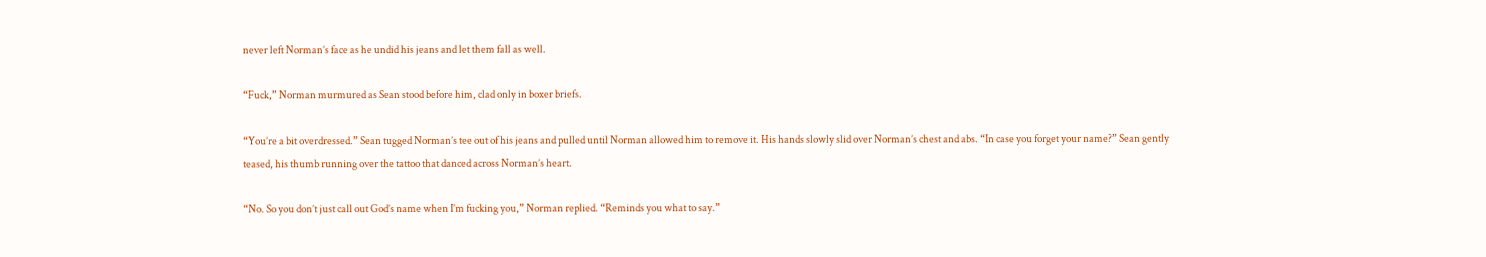never left Norman’s face as he undid his jeans and let them fall as well.

“Fuck,” Norman murmured as Sean stood before him, clad only in boxer briefs.

“You’re a bit overdressed.” Sean tugged Norman’s tee out of his jeans and pulled until Norman allowed him to remove it. His hands slowly slid over Norman’s chest and abs. “In case you forget your name?” Sean gently teased, his thumb running over the tattoo that danced across Norman’s heart.

“No. So you don’t just call out God’s name when I’m fucking you,” Norman replied. “Reminds you what to say.”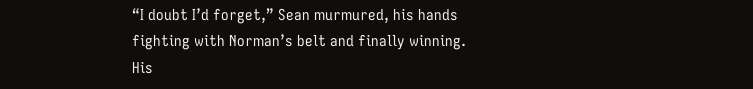“I doubt I’d forget,” Sean murmured, his hands fighting with Norman’s belt and finally winning. His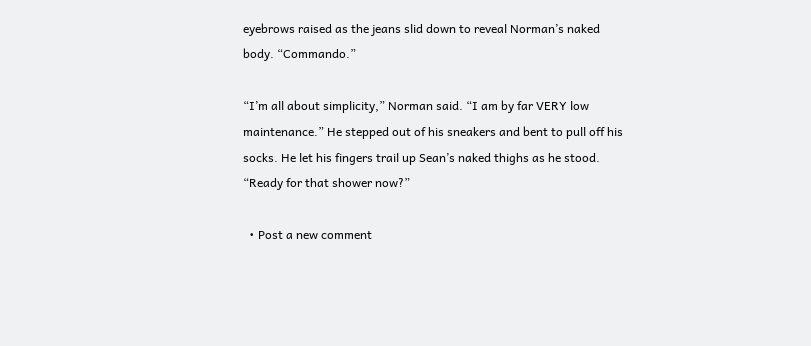eyebrows raised as the jeans slid down to reveal Norman’s naked body. “Commando.”

“I’m all about simplicity,” Norman said. “I am by far VERY low maintenance.” He stepped out of his sneakers and bent to pull off his socks. He let his fingers trail up Sean’s naked thighs as he stood. “Ready for that shower now?”

  • Post a new comment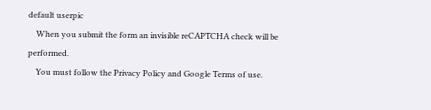default userpic
    When you submit the form an invisible reCAPTCHA check will be performed.
    You must follow the Privacy Policy and Google Terms of use.